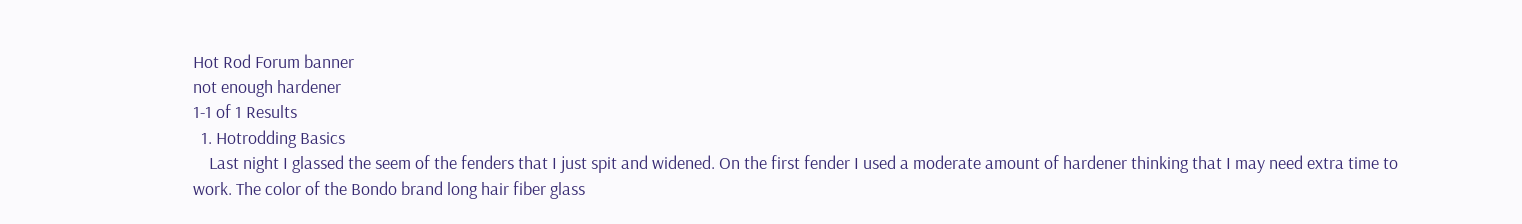Hot Rod Forum banner
not enough hardener
1-1 of 1 Results
  1. Hotrodding Basics
    Last night I glassed the seem of the fenders that I just spit and widened. On the first fender I used a moderate amount of hardener thinking that I may need extra time to work. The color of the Bondo brand long hair fiber glass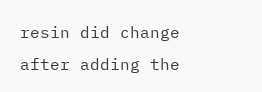resin did change after adding the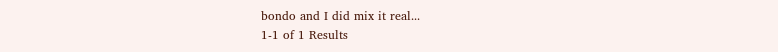bondo and I did mix it real...
1-1 of 1 Results